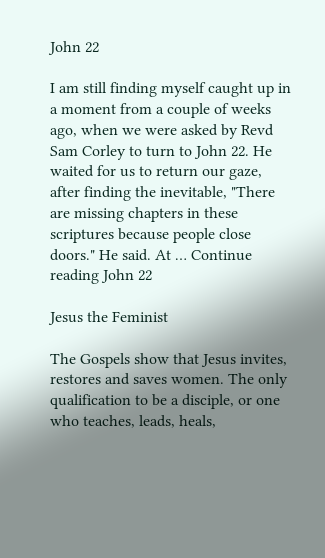John 22

I am still finding myself caught up in a moment from a couple of weeks ago, when we were asked by Revd Sam Corley to turn to John 22. He waited for us to return our gaze, after finding the inevitable, "There are missing chapters in these scriptures because people close doors." He said. At … Continue reading John 22

Jesus the Feminist

The Gospels show that Jesus invites, restores and saves women. The only qualification to be a disciple, or one who teaches, leads, heals,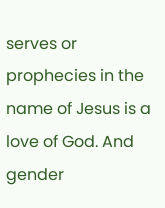serves or prophecies in the name of Jesus is a love of God. And gender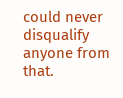could never disqualify anyone from that.